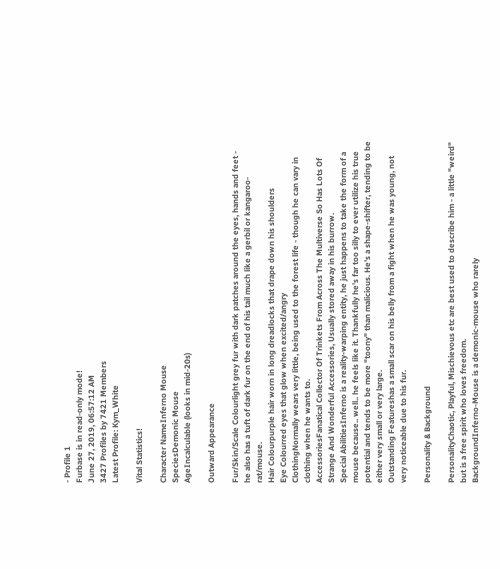- Profile 1
Furbase is in read-only mode!
June 27, 2019, 06:57:12 AM
3427 Profiles by 7421 Members
Latest Profile: Kym_White

Vital Statistics!

Character NameInferno Mouse
SpeciesDemonic Mouse
AgeIncalculable (looks in mid-20s)

Outward Appearance

Fur/Skin/Scale Colourlight grey fur with dark patches around the eyes, hands and feet - he also has a tuft of dark fur on the end of his tail much like a gerbil or kangaroo-rat/mouse.
Hair Colourpurple hair worn in long dreadlocks that drape down his shoulders
Eye Colourred eyes that glow when excited/angry
ClothingNormally wears very little, being used to the forest life - though he can vary in clothing when he wants to.
AccessoriesFanatical Collector Of Trinkets From Across The Multiverse So Has Lots Of Strange And Wonderful Accessories, Usually stored away in his burrow.
Special AbilitiesInferno is a reality-warping entity, he just happens to take the form of a mouse because.. well.. he feels like it. Thankfully he's far too silly to ever utilize his true potential and tends to be more "toony" than malicious. He's a shape-shifter, tending to be either very small or very large.
Outstanding Featureshas a small scar on his belly from a fight when he was young, not very noticeable due to his fur.

Personality & Background

PersonalityChaotic, Playful, Mischievous etc are best used to describe him - a little "weird" but is a free spirit who loves freedom.
BackgroundInferno-Mouse is a demonic-mouse who rarely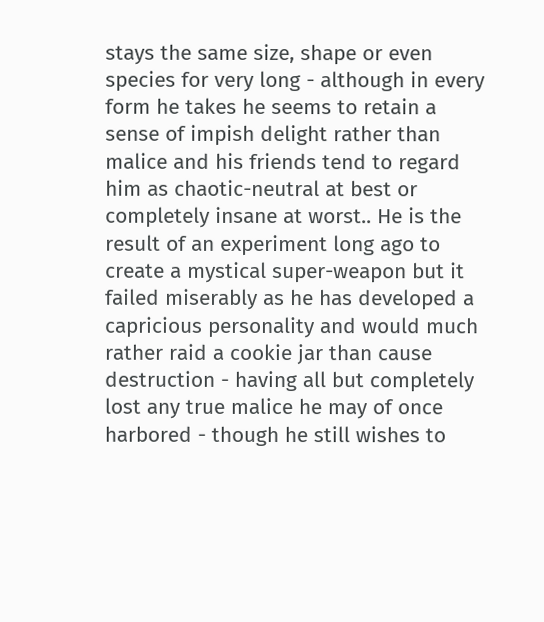stays the same size, shape or even species for very long - although in every form he takes he seems to retain a sense of impish delight rather than malice and his friends tend to regard him as chaotic-neutral at best or completely insane at worst.. He is the result of an experiment long ago to create a mystical super-weapon but it failed miserably as he has developed a capricious personality and would much rather raid a cookie jar than cause destruction - having all but completely lost any true malice he may of once harbored - though he still wishes to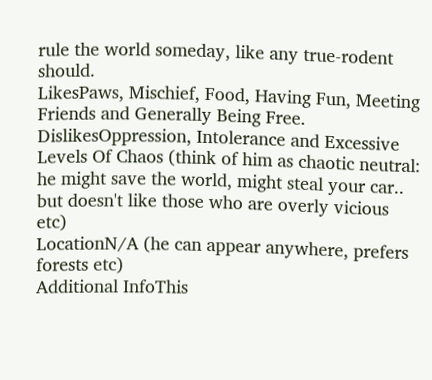rule the world someday, like any true-rodent should.
LikesPaws, Mischief, Food, Having Fun, Meeting Friends and Generally Being Free.
DislikesOppression, Intolerance and Excessive Levels Of Chaos (think of him as chaotic neutral: he might save the world, might steal your car.. but doesn't like those who are overly vicious etc)
LocationN/A (he can appear anywhere, prefers forests etc)
Additional InfoThis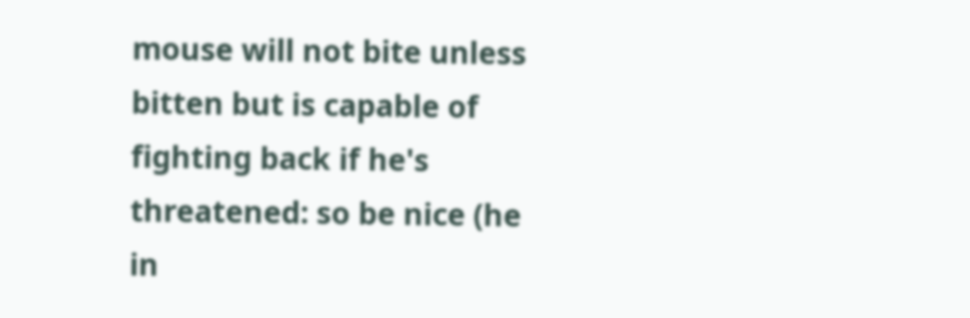mouse will not bite unless bitten but is capable of fighting back if he's threatened: so be nice (he in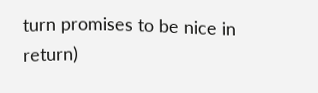turn promises to be nice in return)